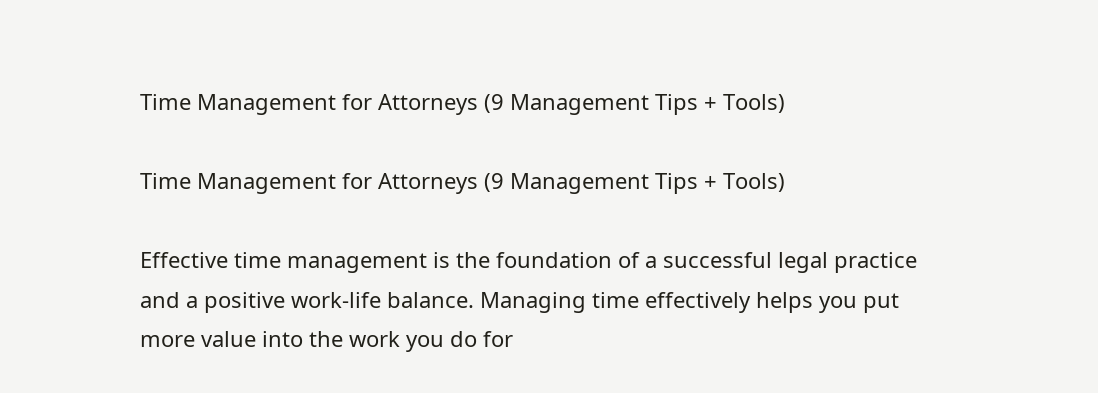Time Management for Attorneys (9 Management Tips + Tools)

Time Management for Attorneys (9 Management Tips + Tools)

Effective time management is the foundation of a successful legal practice and a positive work-life balance. Managing time effectively helps you put more value into the work you do for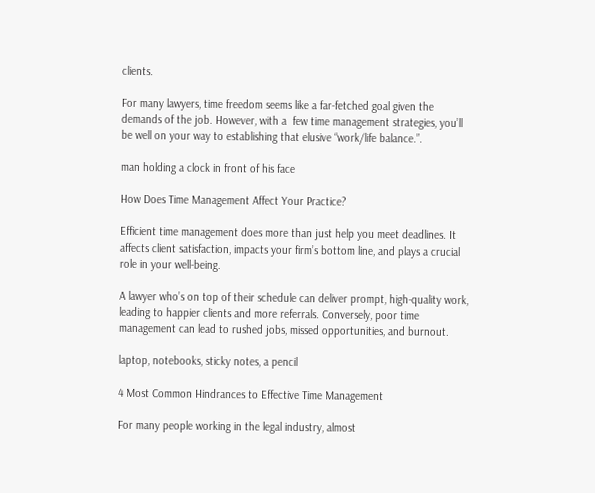clients.

For many lawyers, time freedom seems like a far-fetched goal given the demands of the job. However, with a  few time management strategies, you’ll be well on your way to establishing that elusive “work/life balance.”.

man holding a clock in front of his face

How Does Time Management Affect Your Practice?

Efficient time management does more than just help you meet deadlines. It affects client satisfaction, impacts your firm’s bottom line, and plays a crucial role in your well-being.

A lawyer who’s on top of their schedule can deliver prompt, high-quality work, leading to happier clients and more referrals. Conversely, poor time management can lead to rushed jobs, missed opportunities, and burnout.

laptop, notebooks, sticky notes, a pencil

4 Most Common Hindrances to Effective Time Management

For many people working in the legal industry, almost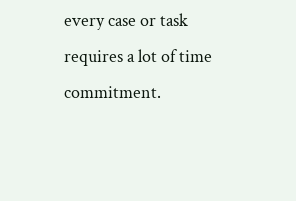every case or task requires a lot of time commitment.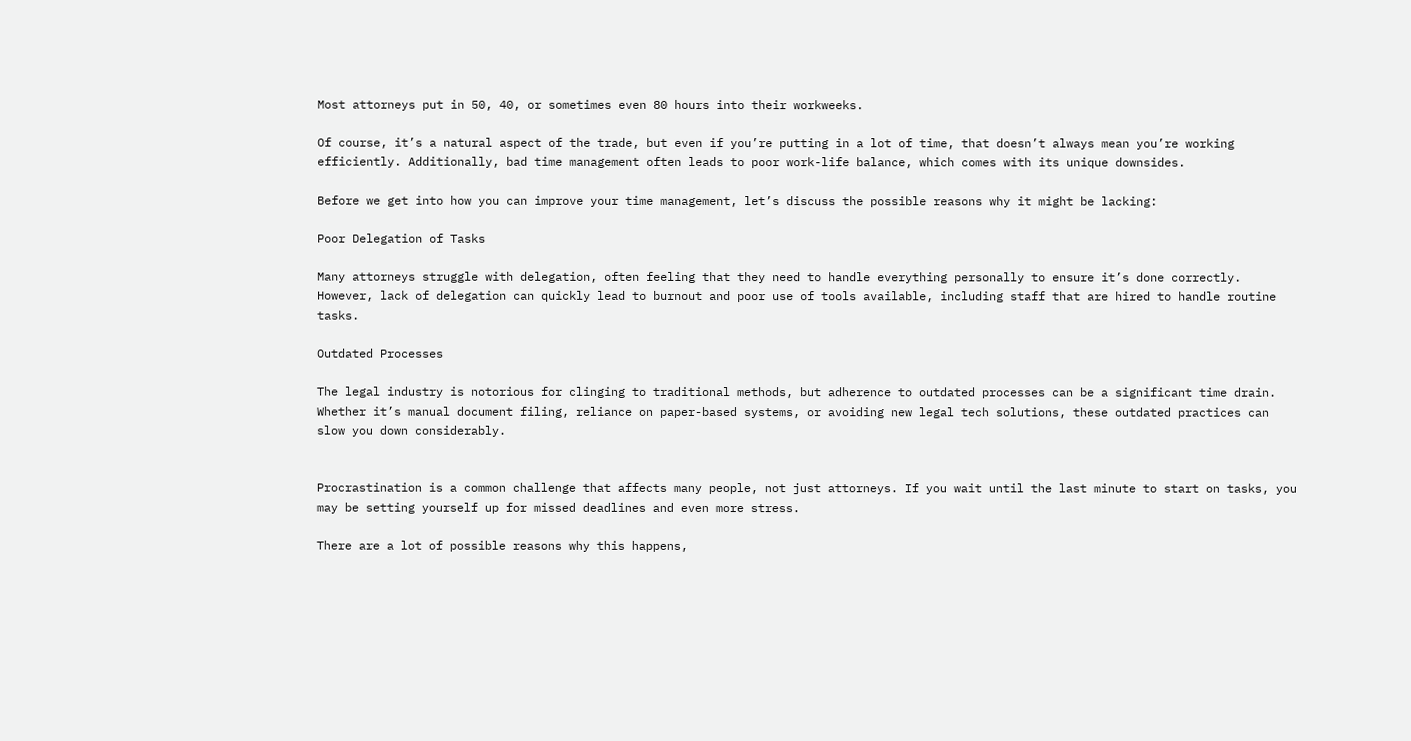Most attorneys put in 50, 40, or sometimes even 80 hours into their workweeks.

Of course, it’s a natural aspect of the trade, but even if you’re putting in a lot of time, that doesn’t always mean you’re working efficiently. Additionally, bad time management often leads to poor work-life balance, which comes with its unique downsides.

Before we get into how you can improve your time management, let’s discuss the possible reasons why it might be lacking:

Poor Delegation of Tasks

Many attorneys struggle with delegation, often feeling that they need to handle everything personally to ensure it’s done correctly. However, lack of delegation can quickly lead to burnout and poor use of tools available, including staff that are hired to handle routine tasks.

Outdated Processes

The legal industry is notorious for clinging to traditional methods, but adherence to outdated processes can be a significant time drain. Whether it’s manual document filing, reliance on paper-based systems, or avoiding new legal tech solutions, these outdated practices can slow you down considerably.


Procrastination is a common challenge that affects many people, not just attorneys. If you wait until the last minute to start on tasks, you may be setting yourself up for missed deadlines and even more stress.

There are a lot of possible reasons why this happens,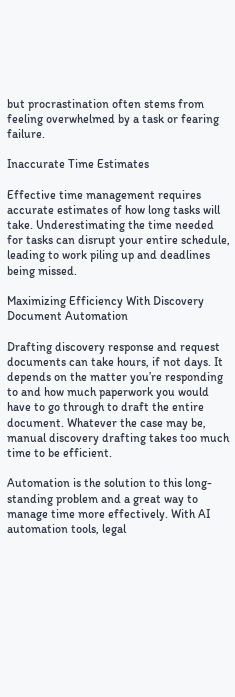but procrastination often stems from feeling overwhelmed by a task or fearing failure.

Inaccurate Time Estimates

Effective time management requires accurate estimates of how long tasks will take. Underestimating the time needed for tasks can disrupt your entire schedule, leading to work piling up and deadlines being missed.

Maximizing Efficiency With Discovery Document Automation

Drafting discovery response and request documents can take hours, if not days. It depends on the matter you’re responding to and how much paperwork you would have to go through to draft the entire document. Whatever the case may be, manual discovery drafting takes too much time to be efficient.

Automation is the solution to this long-standing problem and a great way to manage time more effectively. With AI automation tools, legal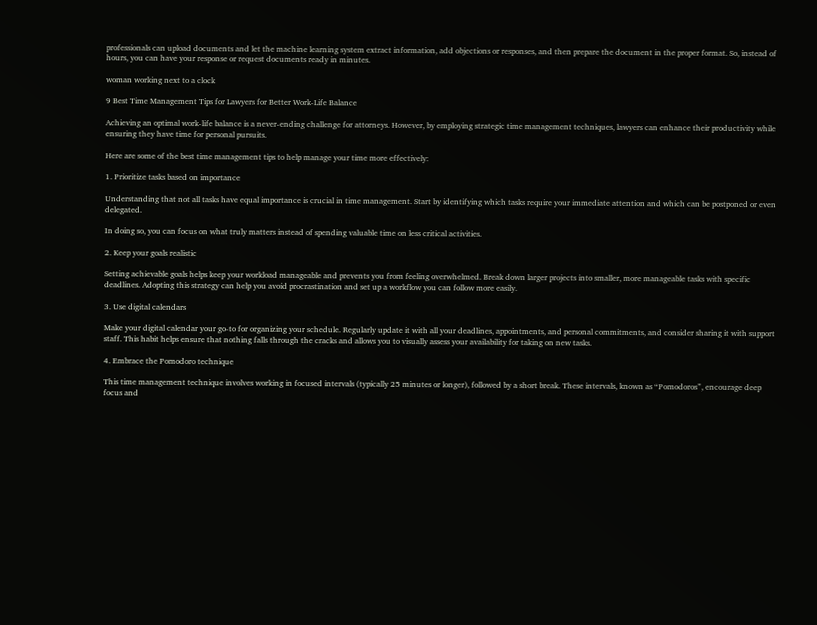professionals can upload documents and let the machine learning system extract information, add objections or responses, and then prepare the document in the proper format. So, instead of hours, you can have your response or request documents ready in minutes.

woman working next to a clock

9 Best Time Management Tips for Lawyers for Better Work-Life Balance

Achieving an optimal work-life balance is a never-ending challenge for attorneys. However, by employing strategic time management techniques, lawyers can enhance their productivity while ensuring they have time for personal pursuits.

Here are some of the best time management tips to help manage your time more effectively:

1. Prioritize tasks based on importance

Understanding that not all tasks have equal importance is crucial in time management. Start by identifying which tasks require your immediate attention and which can be postponed or even delegated.

In doing so, you can focus on what truly matters instead of spending valuable time on less critical activities.

2. Keep your goals realistic

Setting achievable goals helps keep your workload manageable and prevents you from feeling overwhelmed. Break down larger projects into smaller, more manageable tasks with specific deadlines. Adopting this strategy can help you avoid procrastination and set up a workflow you can follow more easily.

3. Use digital calendars

Make your digital calendar your go-to for organizing your schedule. Regularly update it with all your deadlines, appointments, and personal commitments, and consider sharing it with support staff. This habit helps ensure that nothing falls through the cracks and allows you to visually assess your availability for taking on new tasks.

4. Embrace the Pomodoro technique

This time management technique involves working in focused intervals (typically 25 minutes or longer), followed by a short break. These intervals, known as “Pomodoros”, encourage deep focus and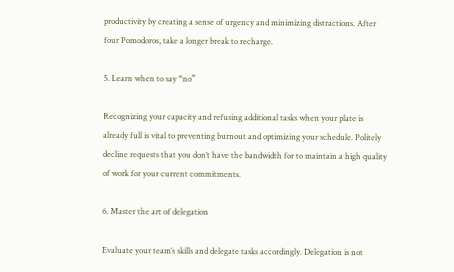productivity by creating a sense of urgency and minimizing distractions. After four Pomodoros, take a longer break to recharge.

5. Learn when to say “no”

Recognizing your capacity and refusing additional tasks when your plate is already full is vital to preventing burnout and optimizing your schedule. Politely decline requests that you don’t have the bandwidth for to maintain a high quality of work for your current commitments.

6. Master the art of delegation

Evaluate your team’s skills and delegate tasks accordingly. Delegation is not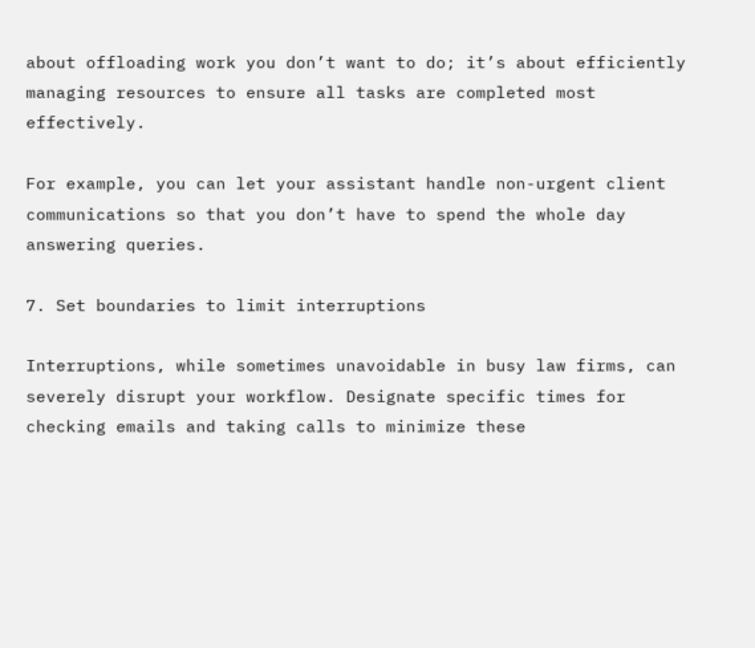about offloading work you don’t want to do; it’s about efficiently managing resources to ensure all tasks are completed most effectively.

For example, you can let your assistant handle non-urgent client communications so that you don’t have to spend the whole day answering queries.

7. Set boundaries to limit interruptions

Interruptions, while sometimes unavoidable in busy law firms, can severely disrupt your workflow. Designate specific times for checking emails and taking calls to minimize these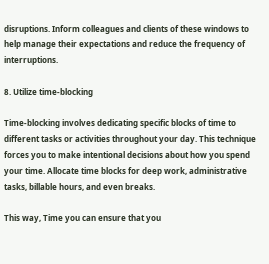disruptions. Inform colleagues and clients of these windows to help manage their expectations and reduce the frequency of interruptions.

8. Utilize time-blocking

Time-blocking involves dedicating specific blocks of time to different tasks or activities throughout your day. This technique forces you to make intentional decisions about how you spend your time. Allocate time blocks for deep work, administrative tasks, billable hours, and even breaks.

This way, Time you can ensure that you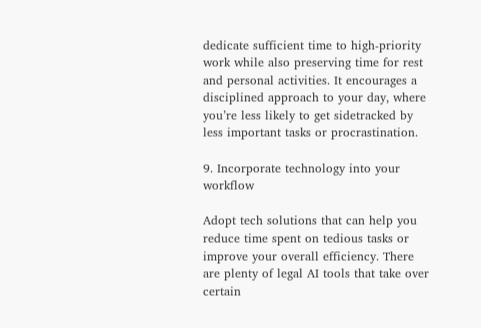dedicate sufficient time to high-priority work while also preserving time for rest and personal activities. It encourages a disciplined approach to your day, where you’re less likely to get sidetracked by less important tasks or procrastination.

9. Incorporate technology into your workflow

Adopt tech solutions that can help you reduce time spent on tedious tasks or improve your overall efficiency. There are plenty of legal AI tools that take over certain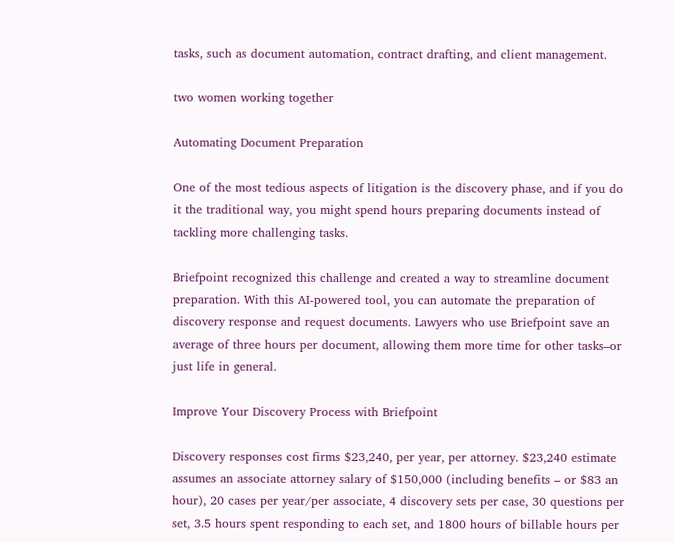tasks, such as document automation, contract drafting, and client management.

two women working together

Automating Document Preparation

One of the most tedious aspects of litigation is the discovery phase, and if you do it the traditional way, you might spend hours preparing documents instead of tackling more challenging tasks.

Briefpoint recognized this challenge and created a way to streamline document preparation. With this AI-powered tool, you can automate the preparation of discovery response and request documents. Lawyers who use Briefpoint save an average of three hours per document, allowing them more time for other tasks–or just life in general.

Improve Your Discovery Process with Briefpoint

Discovery responses cost firms $23,240, per year, per attorney. $23,240 estimate assumes an associate attorney salary of $150,000 (including benefits – or $83 an hour), 20 cases per year/per associate, 4 discovery sets per case, 30 questions per set, 3.5 hours spent responding to each set, and 1800 hours of billable hours per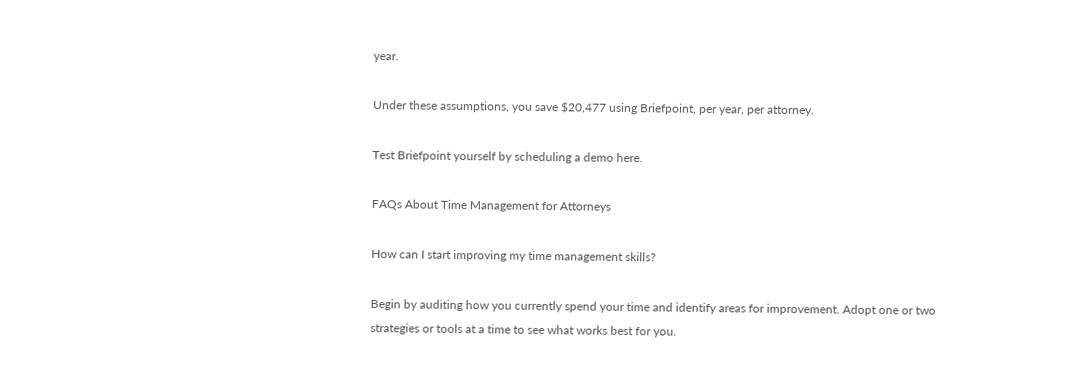year.

Under these assumptions, you save $20,477 using Briefpoint, per year, per attorney.

Test Briefpoint yourself by scheduling a demo here.

FAQs About Time Management for Attorneys

How can I start improving my time management skills?

Begin by auditing how you currently spend your time and identify areas for improvement. Adopt one or two strategies or tools at a time to see what works best for you.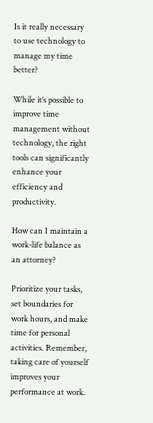Is it really necessary to use technology to manage my time better?

While it’s possible to improve time management without technology, the right tools can significantly enhance your efficiency and productivity.

How can I maintain a work-life balance as an attorney?

Prioritize your tasks, set boundaries for work hours, and make time for personal activities. Remember, taking care of yourself improves your performance at work.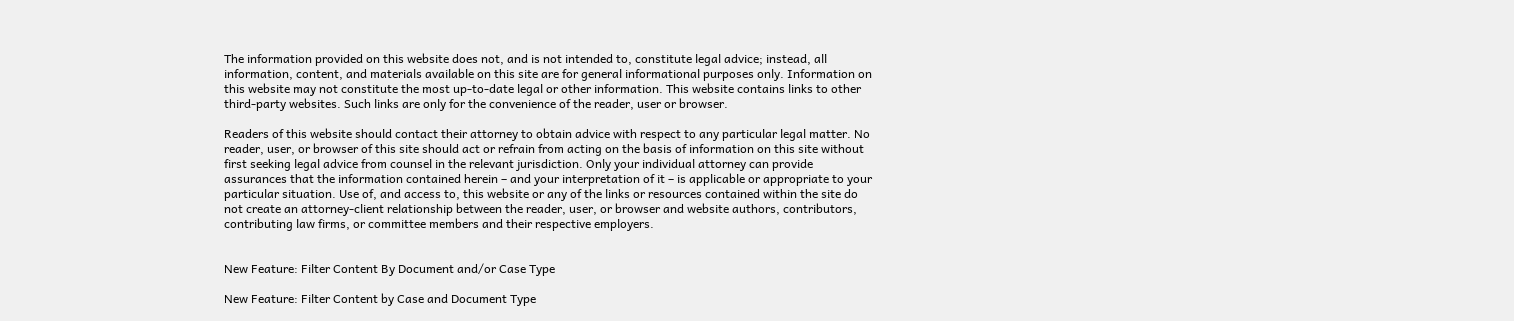The information provided on this website does not, and is not intended to, constitute legal advice; instead, all information, content, and materials available on this site are for general informational purposes only. Information on this website may not constitute the most up-to-date legal or other information. This website contains links to other third-party websites. Such links are only for the convenience of the reader, user or browser.

Readers of this website should contact their attorney to obtain advice with respect to any particular legal matter. No reader, user, or browser of this site should act or refrain from acting on the basis of information on this site without first seeking legal advice from counsel in the relevant jurisdiction. Only your individual attorney can provide assurances that the information contained herein – and your interpretation of it – is applicable or appropriate to your particular situation. Use of, and access to, this website or any of the links or resources contained within the site do not create an attorney-client relationship between the reader, user, or browser and website authors, contributors, contributing law firms, or committee members and their respective employers.


New Feature: Filter Content By Document and/or Case Type

New Feature: Filter Content by Case and Document Type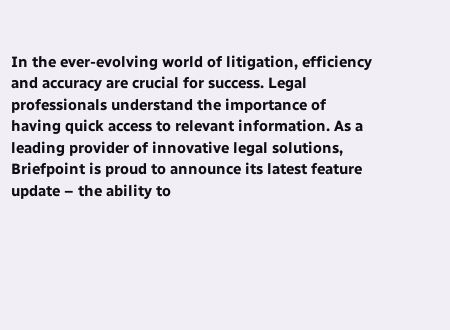In the ever-evolving world of litigation, efficiency and accuracy are crucial for success. Legal professionals understand the importance of having quick access to relevant information. As a leading provider of innovative legal solutions, Briefpoint is proud to announce its latest feature update – the ability to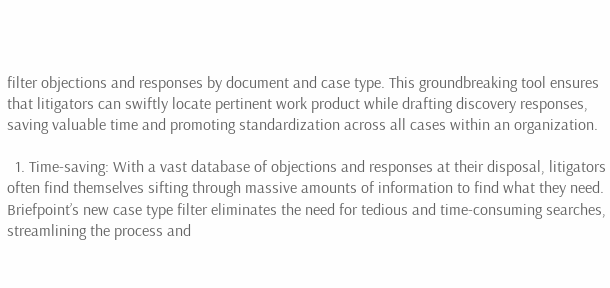filter objections and responses by document and case type. This groundbreaking tool ensures that litigators can swiftly locate pertinent work product while drafting discovery responses, saving valuable time and promoting standardization across all cases within an organization.

  1. Time-saving: With a vast database of objections and responses at their disposal, litigators often find themselves sifting through massive amounts of information to find what they need. Briefpoint’s new case type filter eliminates the need for tedious and time-consuming searches, streamlining the process and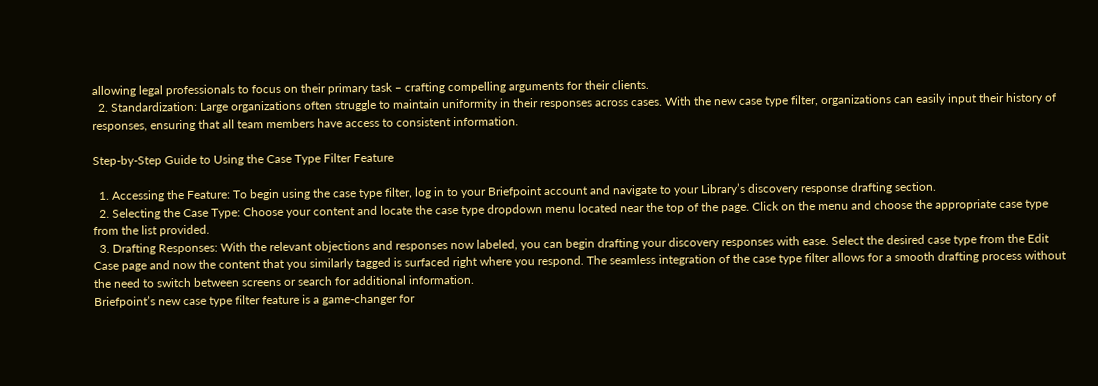allowing legal professionals to focus on their primary task – crafting compelling arguments for their clients.
  2. Standardization: Large organizations often struggle to maintain uniformity in their responses across cases. With the new case type filter, organizations can easily input their history of responses, ensuring that all team members have access to consistent information.

Step-by-Step Guide to Using the Case Type Filter Feature

  1. Accessing the Feature: To begin using the case type filter, log in to your Briefpoint account and navigate to your Library’s discovery response drafting section.
  2. Selecting the Case Type: Choose your content and locate the case type dropdown menu located near the top of the page. Click on the menu and choose the appropriate case type from the list provided.
  3. Drafting Responses: With the relevant objections and responses now labeled, you can begin drafting your discovery responses with ease. Select the desired case type from the Edit Case page and now the content that you similarly tagged is surfaced right where you respond. The seamless integration of the case type filter allows for a smooth drafting process without the need to switch between screens or search for additional information.
Briefpoint’s new case type filter feature is a game-changer for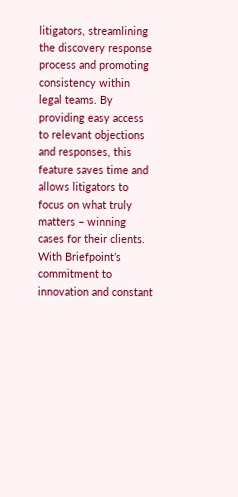litigators, streamlining the discovery response process and promoting consistency within legal teams. By providing easy access to relevant objections and responses, this feature saves time and allows litigators to focus on what truly matters – winning cases for their clients. With Briefpoint’s commitment to innovation and constant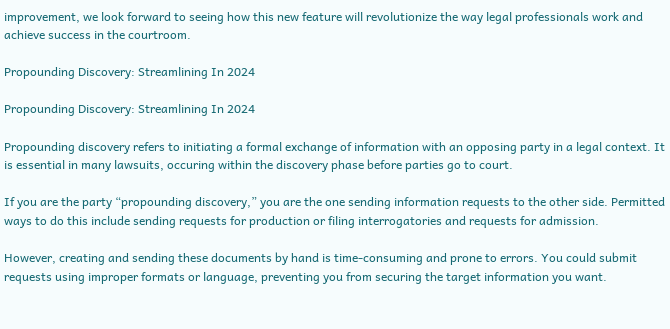improvement, we look forward to seeing how this new feature will revolutionize the way legal professionals work and achieve success in the courtroom.

Propounding Discovery: Streamlining In 2024

Propounding Discovery: Streamlining In 2024

Propounding discovery refers to initiating a formal exchange of information with an opposing party in a legal context. It is essential in many lawsuits, occuring within the discovery phase before parties go to court.

If you are the party “propounding discovery,” you are the one sending information requests to the other side. Permitted ways to do this include sending requests for production or filing interrogatories and requests for admission.

However, creating and sending these documents by hand is time-consuming and prone to errors. You could submit requests using improper formats or language, preventing you from securing the target information you want.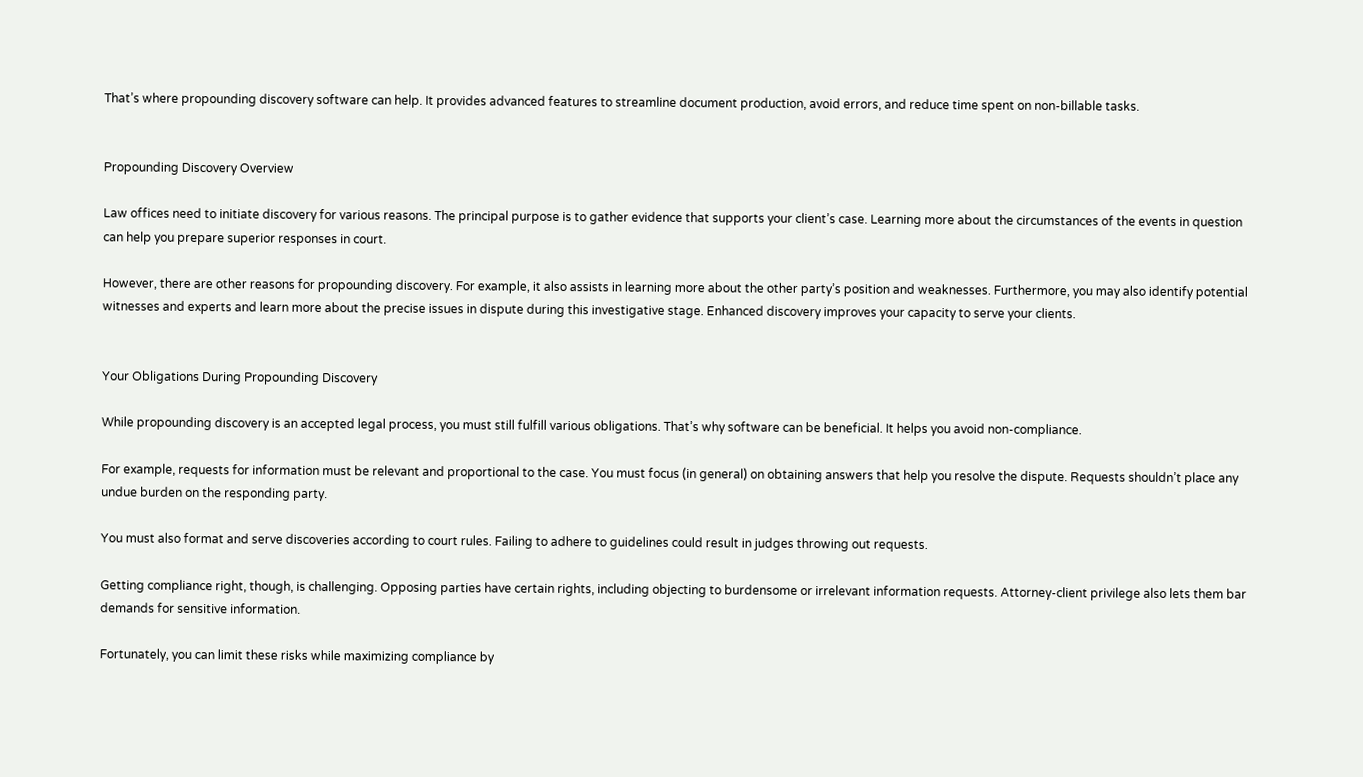That’s where propounding discovery software can help. It provides advanced features to streamline document production, avoid errors, and reduce time spent on non-billable tasks.


Propounding Discovery Overview

Law offices need to initiate discovery for various reasons. The principal purpose is to gather evidence that supports your client’s case. Learning more about the circumstances of the events in question can help you prepare superior responses in court.

However, there are other reasons for propounding discovery. For example, it also assists in learning more about the other party’s position and weaknesses. Furthermore, you may also identify potential witnesses and experts and learn more about the precise issues in dispute during this investigative stage. Enhanced discovery improves your capacity to serve your clients.


Your Obligations During Propounding Discovery

While propounding discovery is an accepted legal process, you must still fulfill various obligations. That’s why software can be beneficial. It helps you avoid non-compliance.

For example, requests for information must be relevant and proportional to the case. You must focus (in general) on obtaining answers that help you resolve the dispute. Requests shouldn’t place any undue burden on the responding party.

You must also format and serve discoveries according to court rules. Failing to adhere to guidelines could result in judges throwing out requests.

Getting compliance right, though, is challenging. Opposing parties have certain rights, including objecting to burdensome or irrelevant information requests. Attorney-client privilege also lets them bar demands for sensitive information.

Fortunately, you can limit these risks while maximizing compliance by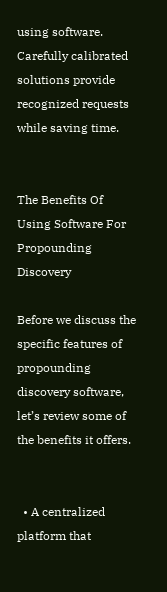using software. Carefully calibrated solutions provide recognized requests while saving time.


The Benefits Of Using Software For Propounding Discovery

Before we discuss the specific features of propounding discovery software, let’s review some of the benefits it offers.


  • A centralized platform that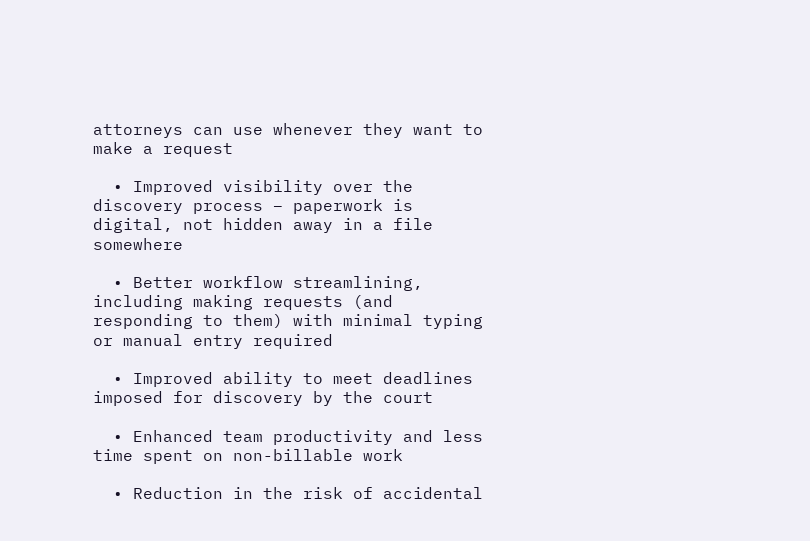attorneys can use whenever they want to make a request

  • Improved visibility over the discovery process – paperwork is digital, not hidden away in a file somewhere

  • Better workflow streamlining, including making requests (and responding to them) with minimal typing or manual entry required

  • Improved ability to meet deadlines imposed for discovery by the court

  • Enhanced team productivity and less time spent on non-billable work

  • Reduction in the risk of accidental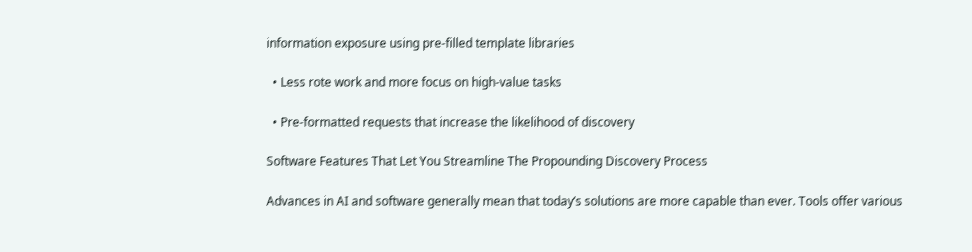information exposure using pre-filled template libraries

  • Less rote work and more focus on high-value tasks

  • Pre-formatted requests that increase the likelihood of discovery

Software Features That Let You Streamline The Propounding Discovery Process

Advances in AI and software generally mean that today’s solutions are more capable than ever. Tools offer various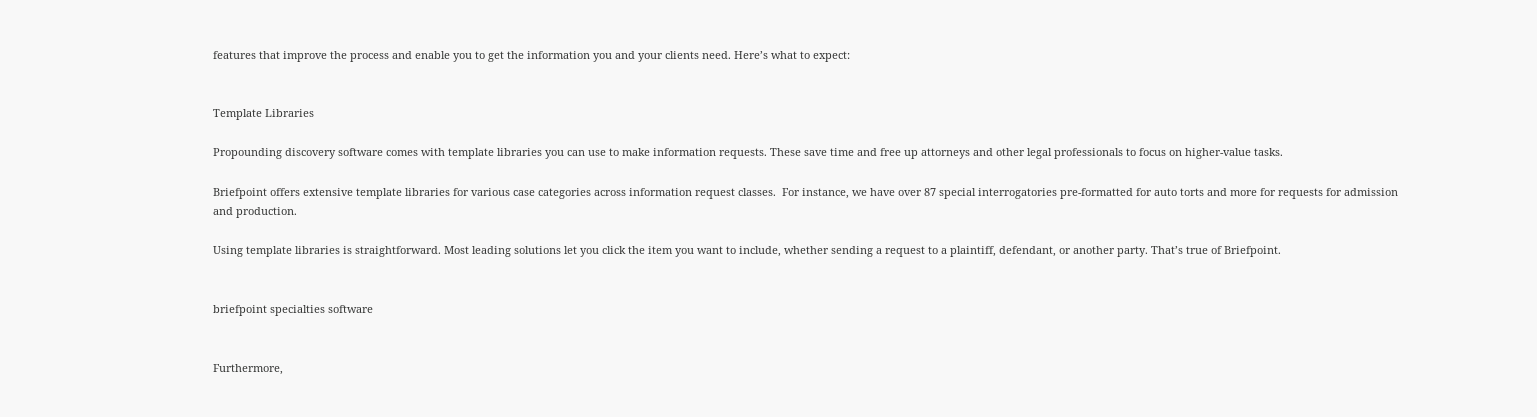features that improve the process and enable you to get the information you and your clients need. Here’s what to expect:


Template Libraries

Propounding discovery software comes with template libraries you can use to make information requests. These save time and free up attorneys and other legal professionals to focus on higher-value tasks.

Briefpoint offers extensive template libraries for various case categories across information request classes.  For instance, we have over 87 special interrogatories pre-formatted for auto torts and more for requests for admission and production.

Using template libraries is straightforward. Most leading solutions let you click the item you want to include, whether sending a request to a plaintiff, defendant, or another party. That’s true of Briefpoint.


briefpoint specialties software


Furthermore,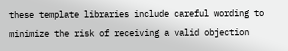these template libraries include careful wording to minimize the risk of receiving a valid objection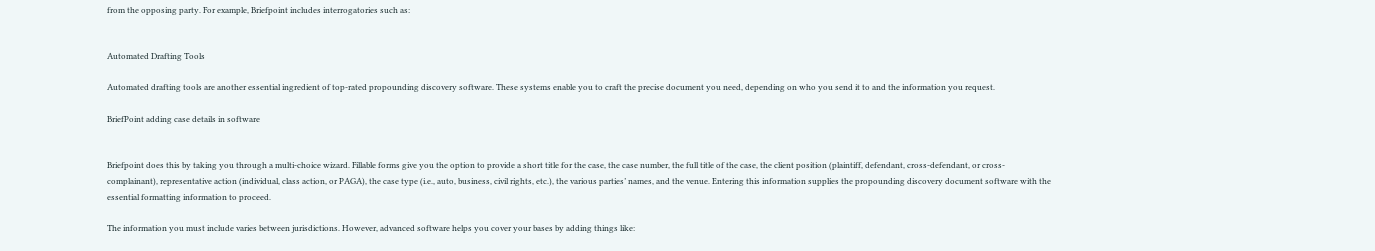from the opposing party. For example, Briefpoint includes interrogatories such as:


Automated Drafting Tools

Automated drafting tools are another essential ingredient of top-rated propounding discovery software. These systems enable you to craft the precise document you need, depending on who you send it to and the information you request.

BriefPoint adding case details in software


Briefpoint does this by taking you through a multi-choice wizard. Fillable forms give you the option to provide a short title for the case, the case number, the full title of the case, the client position (plaintiff, defendant, cross-defendant, or cross-complainant), representative action (individual, class action, or PAGA), the case type (i.e., auto, business, civil rights, etc.), the various parties’ names, and the venue. Entering this information supplies the propounding discovery document software with the essential formatting information to proceed.

The information you must include varies between jurisdictions. However, advanced software helps you cover your bases by adding things like: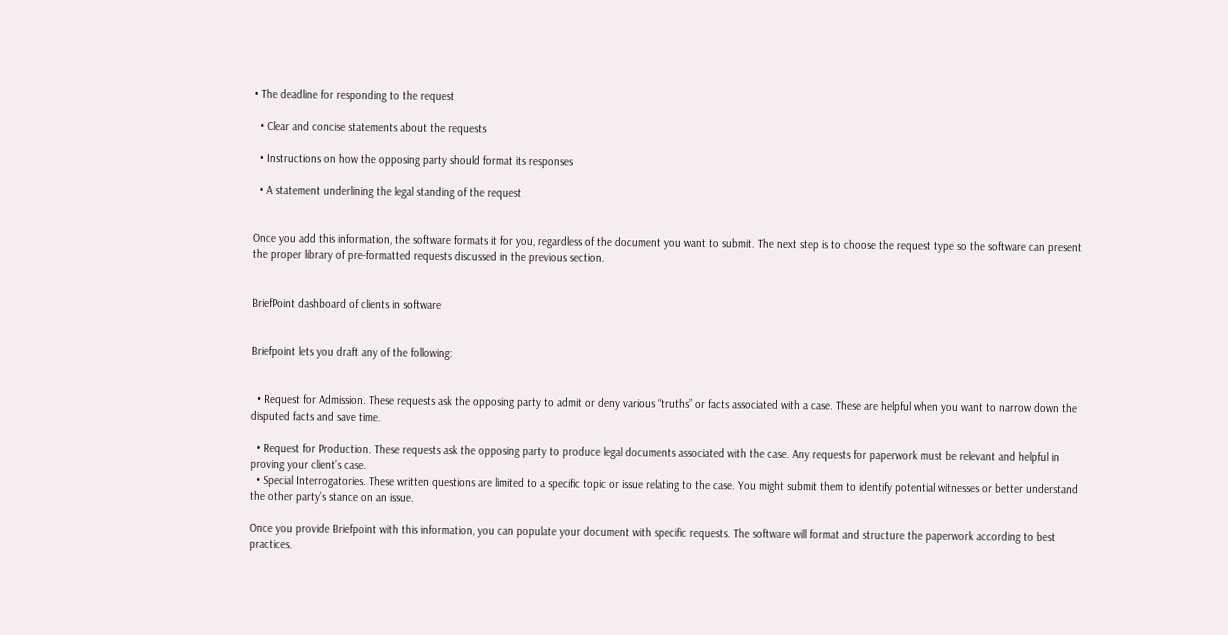• The deadline for responding to the request

  • Clear and concise statements about the requests

  • Instructions on how the opposing party should format its responses

  • A statement underlining the legal standing of the request


Once you add this information, the software formats it for you, regardless of the document you want to submit. The next step is to choose the request type so the software can present the proper library of pre-formatted requests discussed in the previous section.


BriefPoint dashboard of clients in software


Briefpoint lets you draft any of the following:


  • Request for Admission. These requests ask the opposing party to admit or deny various “truths” or facts associated with a case. These are helpful when you want to narrow down the disputed facts and save time.

  • Request for Production. These requests ask the opposing party to produce legal documents associated with the case. Any requests for paperwork must be relevant and helpful in proving your client’s case.
  • Special Interrogatories. These written questions are limited to a specific topic or issue relating to the case. You might submit them to identify potential witnesses or better understand the other party’s stance on an issue.

Once you provide Briefpoint with this information, you can populate your document with specific requests. The software will format and structure the paperwork according to best practices.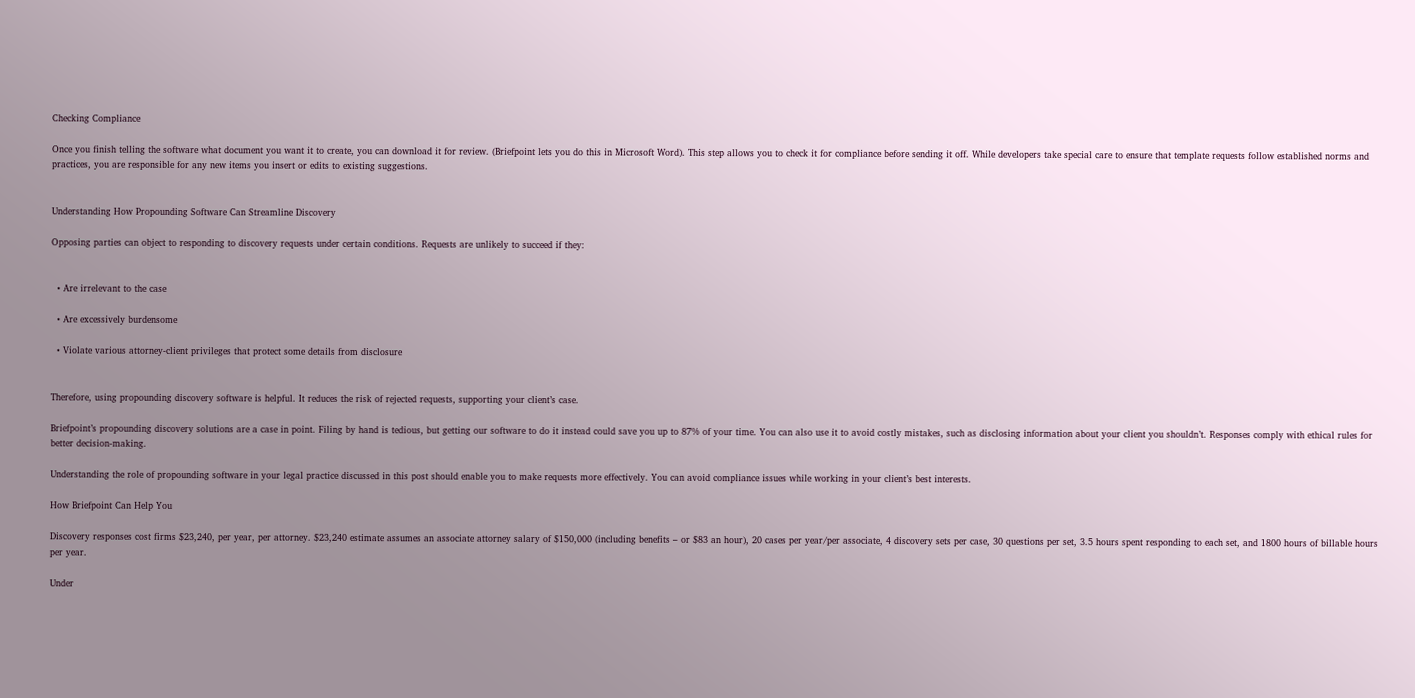Checking Compliance

Once you finish telling the software what document you want it to create, you can download it for review. (Briefpoint lets you do this in Microsoft Word). This step allows you to check it for compliance before sending it off. While developers take special care to ensure that template requests follow established norms and practices, you are responsible for any new items you insert or edits to existing suggestions.


Understanding How Propounding Software Can Streamline Discovery

Opposing parties can object to responding to discovery requests under certain conditions. Requests are unlikely to succeed if they:


  • Are irrelevant to the case

  • Are excessively burdensome

  • Violate various attorney-client privileges that protect some details from disclosure


Therefore, using propounding discovery software is helpful. It reduces the risk of rejected requests, supporting your client’s case.

Briefpoint’s propounding discovery solutions are a case in point. Filing by hand is tedious, but getting our software to do it instead could save you up to 87% of your time. You can also use it to avoid costly mistakes, such as disclosing information about your client you shouldn’t. Responses comply with ethical rules for better decision-making.

Understanding the role of propounding software in your legal practice discussed in this post should enable you to make requests more effectively. You can avoid compliance issues while working in your client’s best interests.

How Briefpoint Can Help You

Discovery responses cost firms $23,240, per year, per attorney. $23,240 estimate assumes an associate attorney salary of $150,000 (including benefits – or $83 an hour), 20 cases per year/per associate, 4 discovery sets per case, 30 questions per set, 3.5 hours spent responding to each set, and 1800 hours of billable hours per year.

Under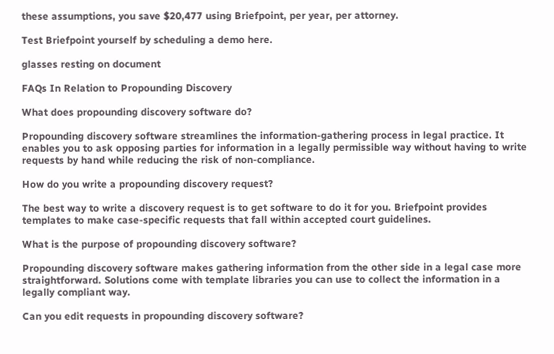these assumptions, you save $20,477 using Briefpoint, per year, per attorney.

Test Briefpoint yourself by scheduling a demo here.

glasses resting on document

FAQs In Relation to Propounding Discovery

What does propounding discovery software do?

Propounding discovery software streamlines the information-gathering process in legal practice. It enables you to ask opposing parties for information in a legally permissible way without having to write requests by hand while reducing the risk of non-compliance.

How do you write a propounding discovery request?

The best way to write a discovery request is to get software to do it for you. Briefpoint provides templates to make case-specific requests that fall within accepted court guidelines.

What is the purpose of propounding discovery software?

Propounding discovery software makes gathering information from the other side in a legal case more straightforward. Solutions come with template libraries you can use to collect the information in a legally compliant way.

Can you edit requests in propounding discovery software?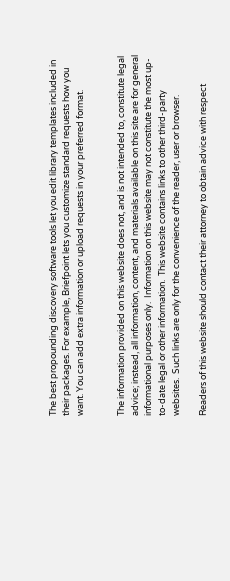The best propounding discovery software tools let you edit library templates included in their packages. For example, Briefpoint lets you customize standard requests how you want. You can add extra information or upload requests in your preferred format.


The information provided on this website does not, and is not intended to, constitute legal advice; instead, all information, content, and materials available on this site are for general informational purposes only.  Information on this website may not constitute the most up-to-date legal or other information.  This website contains links to other third-party websites.  Such links are only for the convenience of the reader, user or browser.

Readers of this website should contact their attorney to obtain advice with respect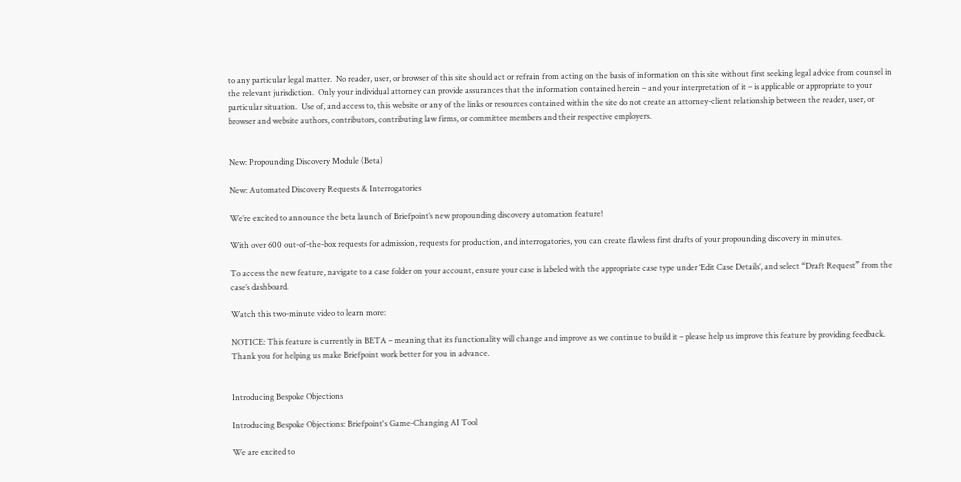to any particular legal matter.  No reader, user, or browser of this site should act or refrain from acting on the basis of information on this site without first seeking legal advice from counsel in the relevant jurisdiction.  Only your individual attorney can provide assurances that the information contained herein – and your interpretation of it – is applicable or appropriate to your particular situation.  Use of, and access to, this website or any of the links or resources contained within the site do not create an attorney-client relationship between the reader, user, or browser and website authors, contributors, contributing law firms, or committee members and their respective employers.


New: Propounding Discovery Module (Beta)

New: Automated Discovery Requests & Interrogatories

We’re excited to announce the beta launch of Briefpoint’s new propounding discovery automation feature!

With over 600 out-of-the-box requests for admission, requests for production, and interrogatories, you can create flawless first drafts of your propounding discovery in minutes.

To access the new feature, navigate to a case folder on your account, ensure your case is labeled with the appropriate case type under ‘Edit Case Details’, and select “Draft Request” from the case’s dashboard.

Watch this two-minute video to learn more:

NOTICE: This feature is currently in BETA – meaning that its functionality will change and improve as we continue to build it – please help us improve this feature by providing feedback. Thank you for helping us make Briefpoint work better for you in advance.


Introducing Bespoke Objections

Introducing Bespoke Objections: Briefpoint's Game-Changing AI Tool

We are excited to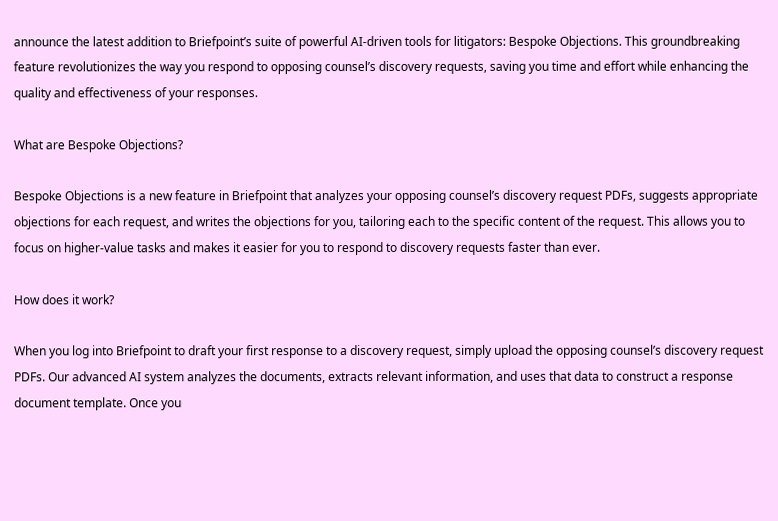announce the latest addition to Briefpoint’s suite of powerful AI-driven tools for litigators: Bespoke Objections. This groundbreaking feature revolutionizes the way you respond to opposing counsel’s discovery requests, saving you time and effort while enhancing the quality and effectiveness of your responses.

What are Bespoke Objections?

Bespoke Objections is a new feature in Briefpoint that analyzes your opposing counsel’s discovery request PDFs, suggests appropriate objections for each request, and writes the objections for you, tailoring each to the specific content of the request. This allows you to focus on higher-value tasks and makes it easier for you to respond to discovery requests faster than ever.

How does it work?

When you log into Briefpoint to draft your first response to a discovery request, simply upload the opposing counsel’s discovery request PDFs. Our advanced AI system analyzes the documents, extracts relevant information, and uses that data to construct a response document template. Once you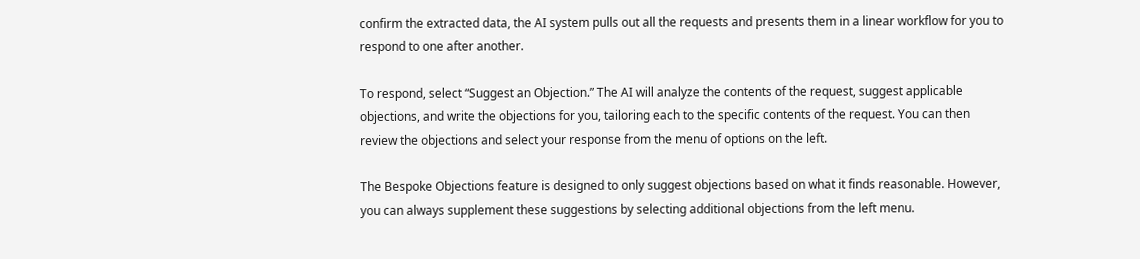confirm the extracted data, the AI system pulls out all the requests and presents them in a linear workflow for you to respond to one after another.

To respond, select “Suggest an Objection.” The AI will analyze the contents of the request, suggest applicable objections, and write the objections for you, tailoring each to the specific contents of the request. You can then review the objections and select your response from the menu of options on the left.

The Bespoke Objections feature is designed to only suggest objections based on what it finds reasonable. However, you can always supplement these suggestions by selecting additional objections from the left menu.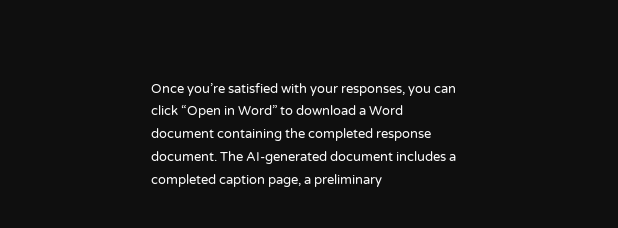Once you’re satisfied with your responses, you can click “Open in Word” to download a Word document containing the completed response document. The AI-generated document includes a completed caption page, a preliminary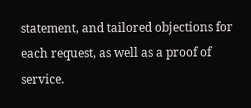statement, and tailored objections for each request, as well as a proof of service.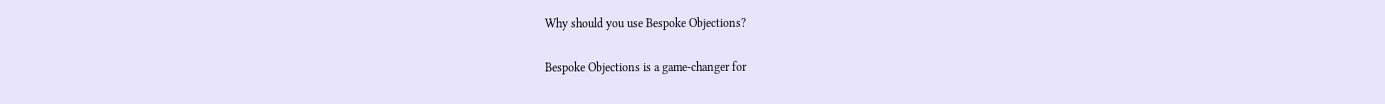Why should you use Bespoke Objections?

Bespoke Objections is a game-changer for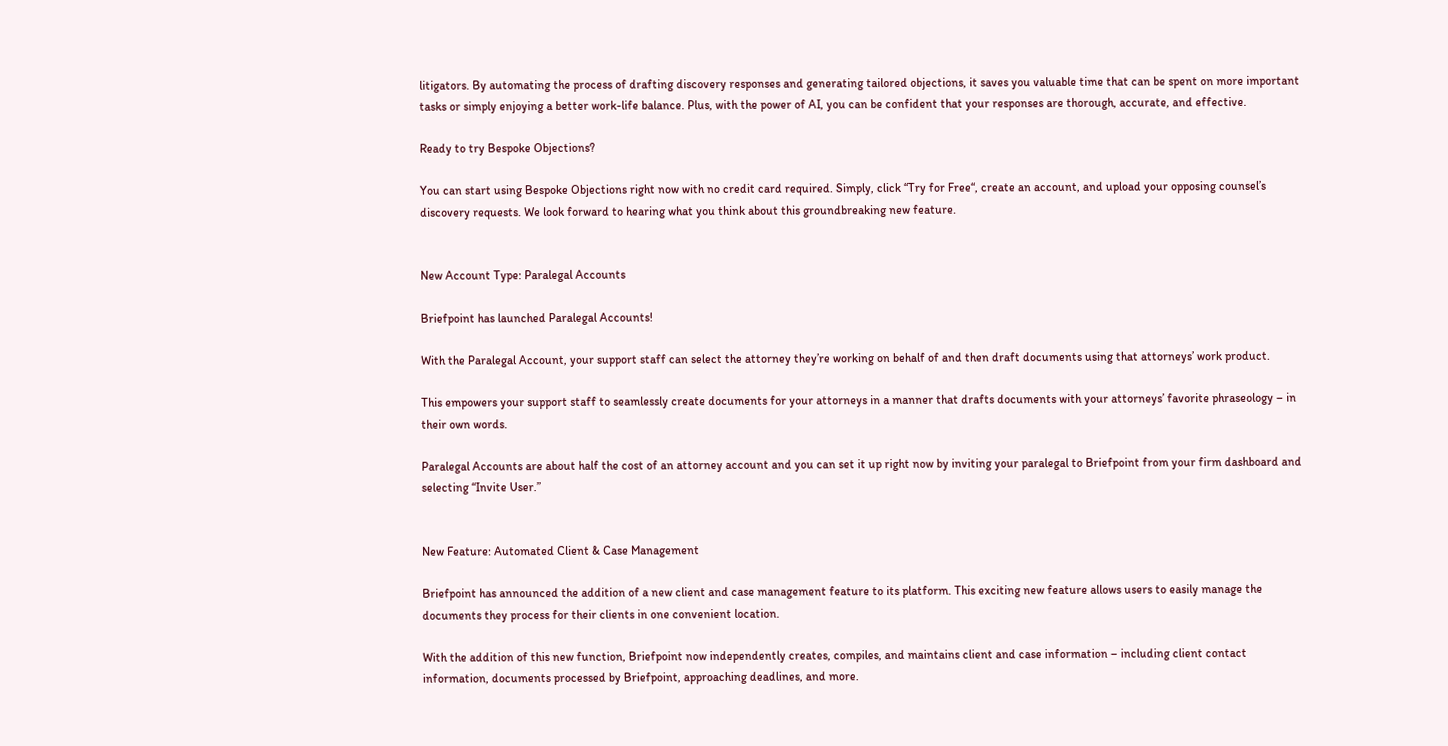litigators. By automating the process of drafting discovery responses and generating tailored objections, it saves you valuable time that can be spent on more important tasks or simply enjoying a better work-life balance. Plus, with the power of AI, you can be confident that your responses are thorough, accurate, and effective.

Ready to try Bespoke Objections?

You can start using Bespoke Objections right now with no credit card required. Simply, click “Try for Free“, create an account, and upload your opposing counsel’s discovery requests. We look forward to hearing what you think about this groundbreaking new feature.


New Account Type: Paralegal Accounts

Briefpoint has launched Paralegal Accounts!

With the Paralegal Account, your support staff can select the attorney they’re working on behalf of and then draft documents using that attorneys’ work product.

This empowers your support staff to seamlessly create documents for your attorneys in a manner that drafts documents with your attorneys’ favorite phraseology – in their own words.

Paralegal Accounts are about half the cost of an attorney account and you can set it up right now by inviting your paralegal to Briefpoint from your firm dashboard and selecting “Invite User.”


New Feature: Automated Client & Case Management

Briefpoint has announced the addition of a new client and case management feature to its platform. This exciting new feature allows users to easily manage the documents they process for their clients in one convenient location.

With the addition of this new function, Briefpoint now independently creates, compiles, and maintains client and case information – including client contact information, documents processed by Briefpoint, approaching deadlines, and more.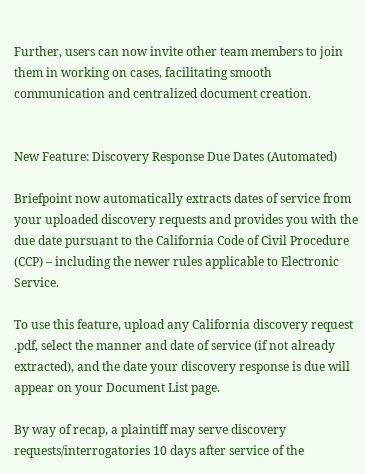Further, users can now invite other team members to join them in working on cases, facilitating smooth communication and centralized document creation.


New Feature: Discovery Response Due Dates (Automated)

Briefpoint now automatically extracts dates of service from your uploaded discovery requests and provides you with the due date pursuant to the California Code of Civil Procedure (CCP) – including the newer rules applicable to Electronic Service.

To use this feature, upload any California discovery request .pdf, select the manner and date of service (if not already extracted), and the date your discovery response is due will appear on your Document List page.

By way of recap, a plaintiff may serve discovery requests/interrogatories 10 days after service of the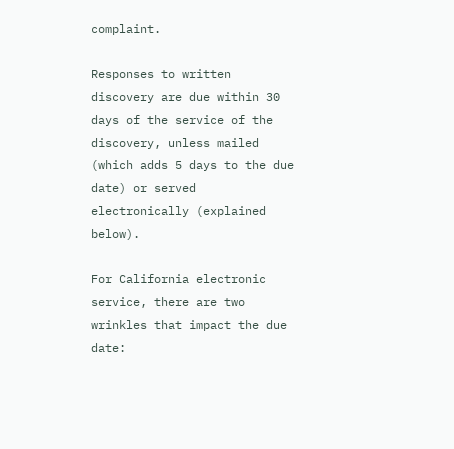complaint.

Responses to written discovery are due within 30 days of the service of the discovery, unless mailed (which adds 5 days to the due date) or served electronically (explained below).

For California electronic service, there are two wrinkles that impact the due date: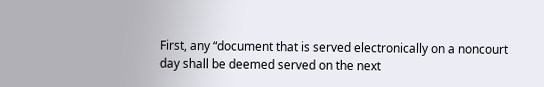First, any “document that is served electronically on a noncourt day shall be deemed served on the next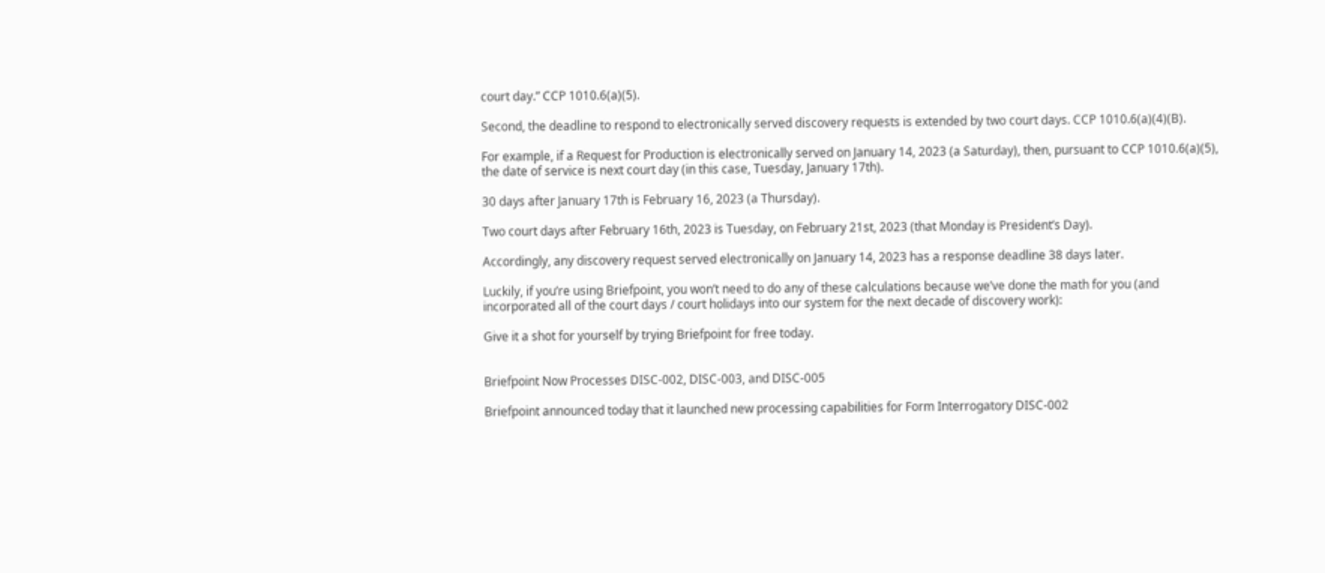court day.” CCP 1010.6(a)(5).

Second, the deadline to respond to electronically served discovery requests is extended by two court days. CCP 1010.6(a)(4)(B).

For example, if a Request for Production is electronically served on January 14, 2023 (a Saturday), then, pursuant to CCP 1010.6(a)(5), the date of service is next court day (in this case, Tuesday, January 17th).

30 days after January 17th is February 16, 2023 (a Thursday).

Two court days after February 16th, 2023 is Tuesday, on February 21st, 2023 (that Monday is President’s Day).

Accordingly, any discovery request served electronically on January 14, 2023 has a response deadline 38 days later.

Luckily, if you’re using Briefpoint, you won’t need to do any of these calculations because we’ve done the math for you (and incorporated all of the court days / court holidays into our system for the next decade of discovery work):

Give it a shot for yourself by trying Briefpoint for free today.


Briefpoint Now Processes DISC-002, DISC-003, and DISC-005

Briefpoint announced today that it launched new processing capabilities for Form Interrogatory DISC-002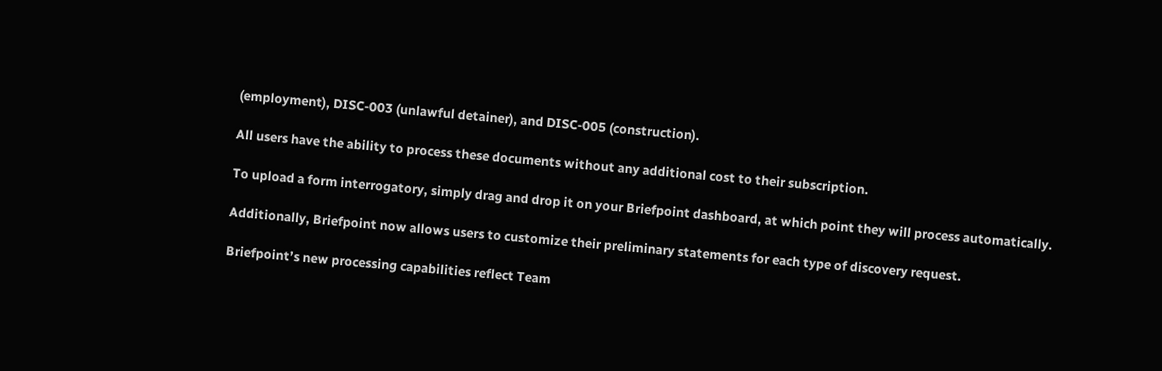(employment), DISC-003 (unlawful detainer), and DISC-005 (construction).

All users have the ability to process these documents without any additional cost to their subscription.

To upload a form interrogatory, simply drag and drop it on your Briefpoint dashboard, at which point they will process automatically.

Additionally, Briefpoint now allows users to customize their preliminary statements for each type of discovery request.

Briefpoint’s new processing capabilities reflect Team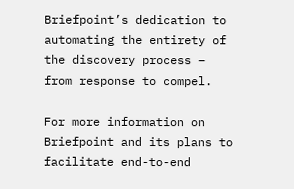Briefpoint’s dedication to automating the entirety of the discovery process – from response to compel.

For more information on Briefpoint and its plans to facilitate end-to-end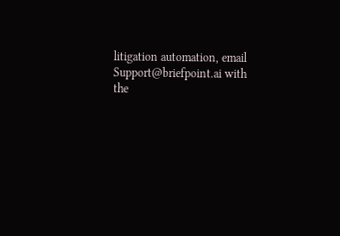litigation automation, email Support@briefpoint.ai with the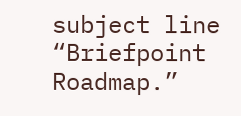subject line “Briefpoint Roadmap.”